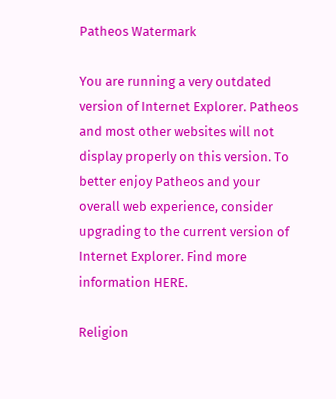Patheos Watermark

You are running a very outdated version of Internet Explorer. Patheos and most other websites will not display properly on this version. To better enjoy Patheos and your overall web experience, consider upgrading to the current version of Internet Explorer. Find more information HERE.

Religion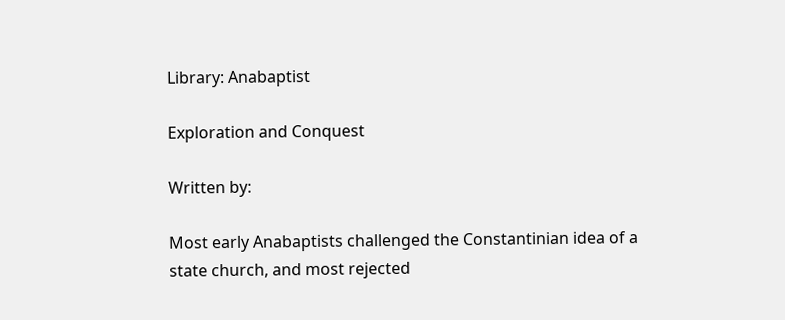Library: Anabaptist

Exploration and Conquest

Written by:

Most early Anabaptists challenged the Constantinian idea of a state church, and most rejected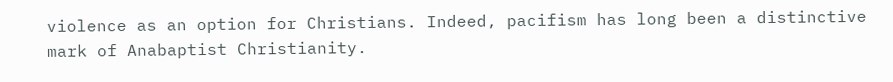violence as an option for Christians. Indeed, pacifism has long been a distinctive mark of Anabaptist Christianity.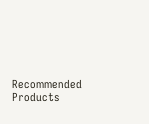Recommended Products